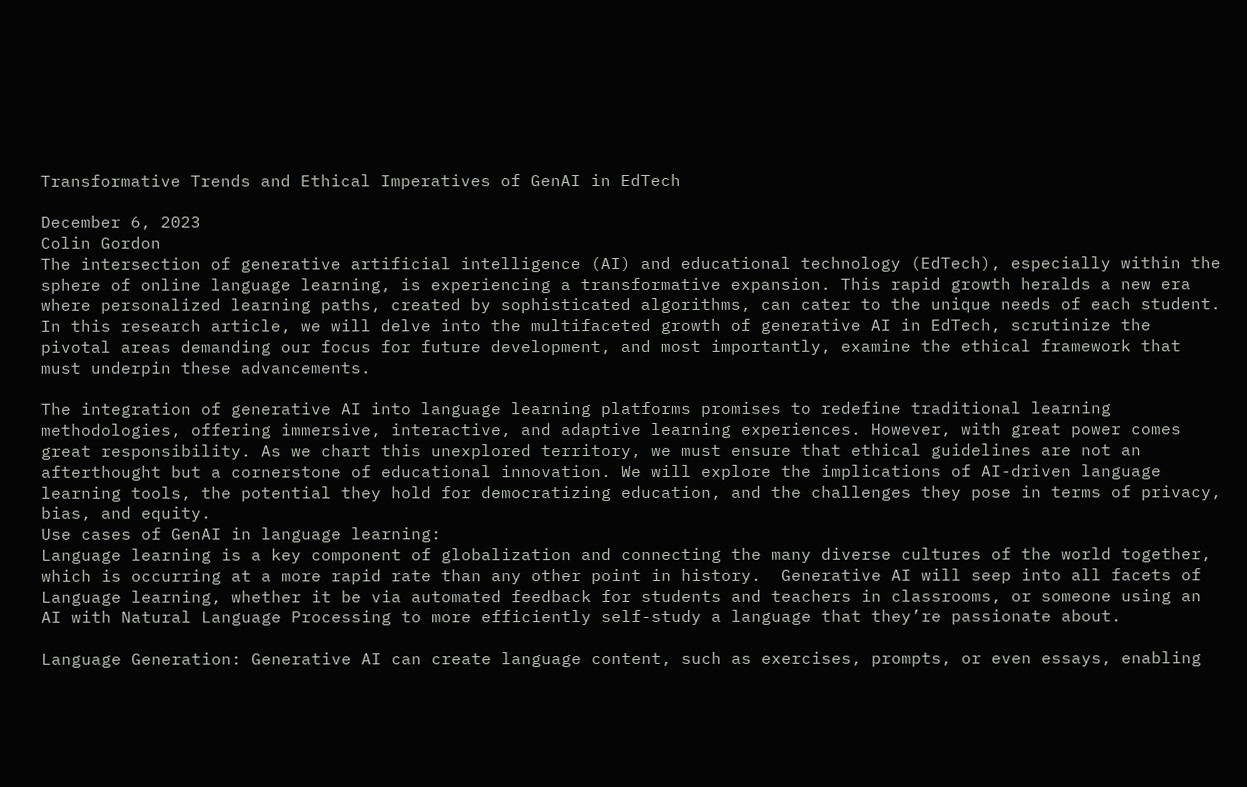Transformative Trends and Ethical Imperatives of GenAI in EdTech

December 6, 2023
Colin Gordon
The intersection of generative artificial intelligence (AI) and educational technology (EdTech), especially within the sphere of online language learning, is experiencing a transformative expansion. This rapid growth heralds a new era where personalized learning paths, created by sophisticated algorithms, can cater to the unique needs of each student. In this research article, we will delve into the multifaceted growth of generative AI in EdTech, scrutinize the pivotal areas demanding our focus for future development, and most importantly, examine the ethical framework that must underpin these advancements.

The integration of generative AI into language learning platforms promises to redefine traditional learning methodologies, offering immersive, interactive, and adaptive learning experiences. However, with great power comes great responsibility. As we chart this unexplored territory, we must ensure that ethical guidelines are not an afterthought but a cornerstone of educational innovation. We will explore the implications of AI-driven language learning tools, the potential they hold for democratizing education, and the challenges they pose in terms of privacy, bias, and equity.
Use cases of GenAI in language learning:
Language learning is a key component of globalization and connecting the many diverse cultures of the world together, which is occurring at a more rapid rate than any other point in history.  Generative AI will seep into all facets of Language learning, whether it be via automated feedback for students and teachers in classrooms, or someone using an AI with Natural Language Processing to more efficiently self-study a language that they’re passionate about.

Language Generation: Generative AI can create language content, such as exercises, prompts, or even essays, enabling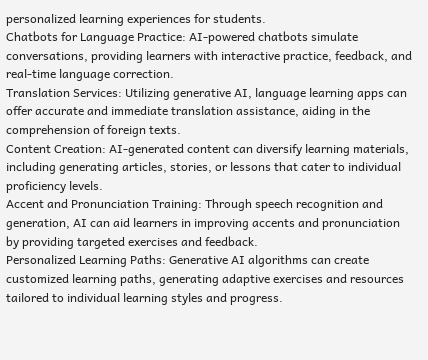personalized learning experiences for students.
Chatbots for Language Practice: AI-powered chatbots simulate conversations, providing learners with interactive practice, feedback, and real-time language correction.
Translation Services: Utilizing generative AI, language learning apps can offer accurate and immediate translation assistance, aiding in the comprehension of foreign texts.
Content Creation: AI-generated content can diversify learning materials, including generating articles, stories, or lessons that cater to individual proficiency levels.
Accent and Pronunciation Training: Through speech recognition and generation, AI can aid learners in improving accents and pronunciation by providing targeted exercises and feedback.
Personalized Learning Paths: Generative AI algorithms can create customized learning paths, generating adaptive exercises and resources tailored to individual learning styles and progress.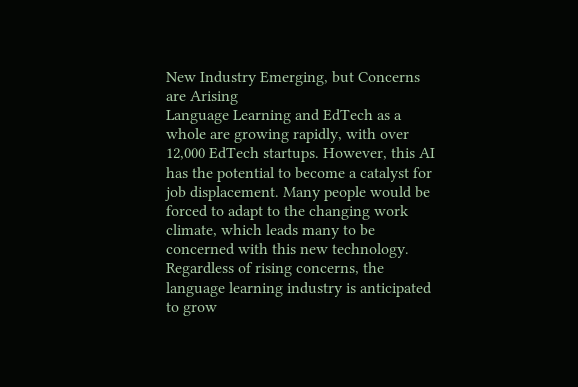New Industry Emerging, but Concerns are Arising
Language Learning and EdTech as a whole are growing rapidly, with over 12,000 EdTech startups. However, this AI has the potential to become a catalyst for job displacement. Many people would be forced to adapt to the changing work climate, which leads many to be concerned with this new technology. Regardless of rising concerns, the language learning industry is anticipated to grow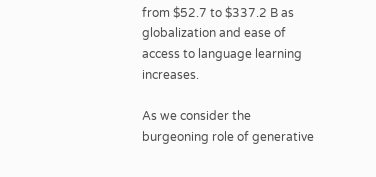from $52.7 to $337.2 B as globalization and ease of access to language learning increases.

As we consider the burgeoning role of generative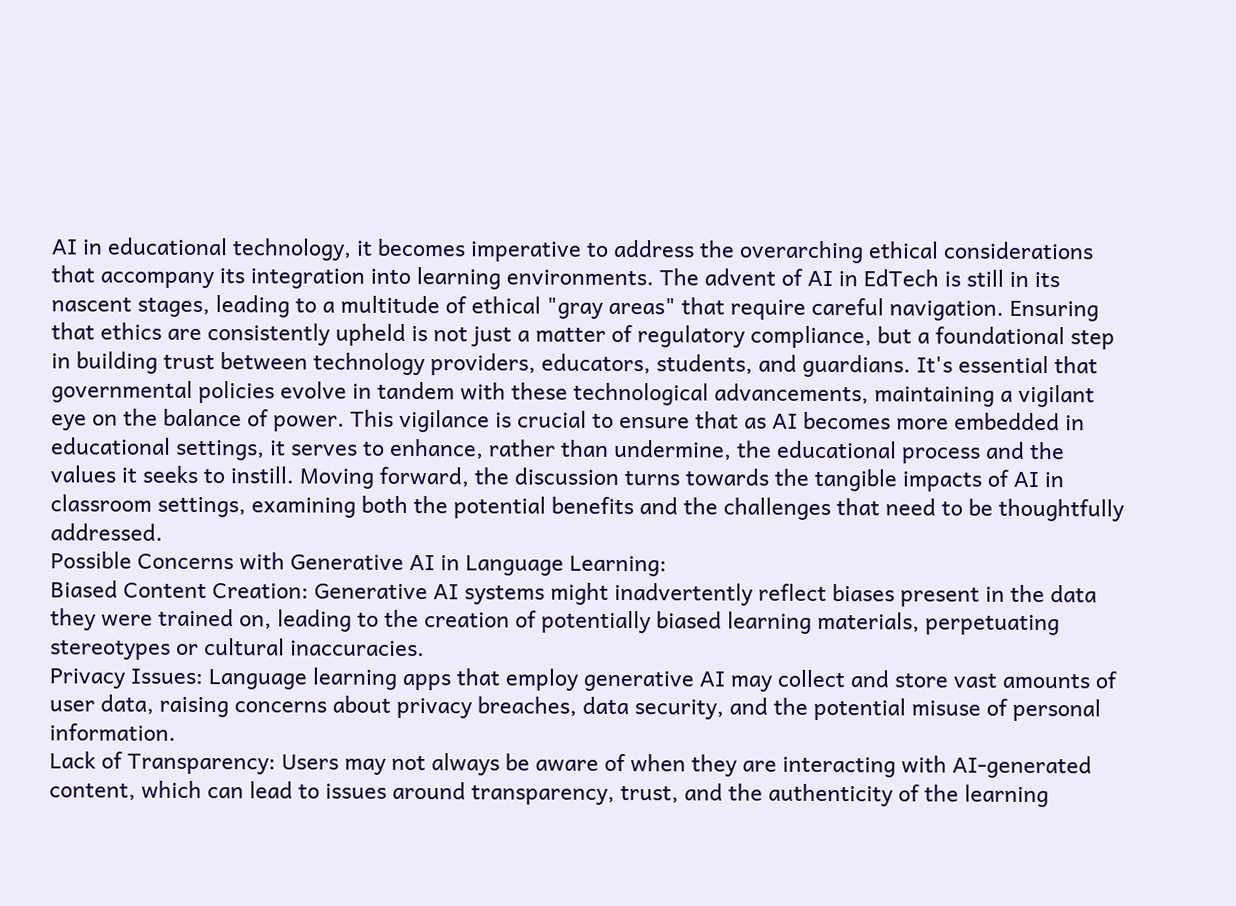AI in educational technology, it becomes imperative to address the overarching ethical considerations that accompany its integration into learning environments. The advent of AI in EdTech is still in its nascent stages, leading to a multitude of ethical "gray areas" that require careful navigation. Ensuring that ethics are consistently upheld is not just a matter of regulatory compliance, but a foundational step in building trust between technology providers, educators, students, and guardians. It's essential that governmental policies evolve in tandem with these technological advancements, maintaining a vigilant eye on the balance of power. This vigilance is crucial to ensure that as AI becomes more embedded in educational settings, it serves to enhance, rather than undermine, the educational process and the values it seeks to instill. Moving forward, the discussion turns towards the tangible impacts of AI in classroom settings, examining both the potential benefits and the challenges that need to be thoughtfully addressed.
Possible Concerns with Generative AI in Language Learning:
Biased Content Creation: Generative AI systems might inadvertently reflect biases present in the data they were trained on, leading to the creation of potentially biased learning materials, perpetuating stereotypes or cultural inaccuracies.
Privacy Issues: Language learning apps that employ generative AI may collect and store vast amounts of user data, raising concerns about privacy breaches, data security, and the potential misuse of personal information.
Lack of Transparency: Users may not always be aware of when they are interacting with AI-generated content, which can lead to issues around transparency, trust, and the authenticity of the learning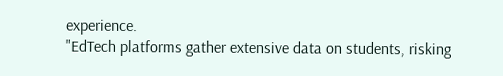experience.
"EdTech platforms gather extensive data on students, risking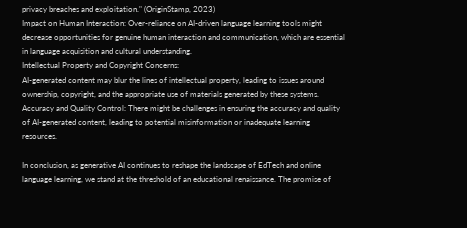privacy breaches and exploitation." (OriginStamp, 2023)
Impact on Human Interaction: Over-reliance on AI-driven language learning tools might decrease opportunities for genuine human interaction and communication, which are essential in language acquisition and cultural understanding.
Intellectual Property and Copyright Concerns:
AI-generated content may blur the lines of intellectual property, leading to issues around ownership, copyright, and the appropriate use of materials generated by these systems.
Accuracy and Quality Control: There might be challenges in ensuring the accuracy and quality of AI-generated content, leading to potential misinformation or inadequate learning resources.

In conclusion, as generative AI continues to reshape the landscape of EdTech and online language learning, we stand at the threshold of an educational renaissance. The promise of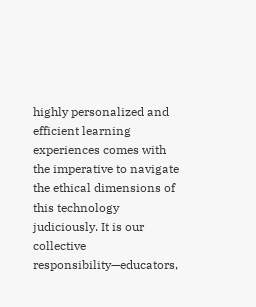highly personalized and efficient learning experiences comes with the imperative to navigate the ethical dimensions of this technology judiciously. It is our collective responsibility—educators,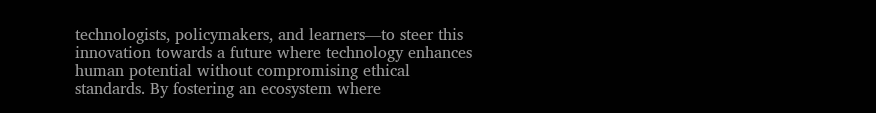technologists, policymakers, and learners—to steer this innovation towards a future where technology enhances human potential without compromising ethical standards. By fostering an ecosystem where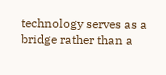technology serves as a bridge rather than a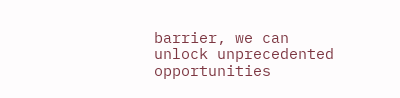barrier, we can unlock unprecedented opportunities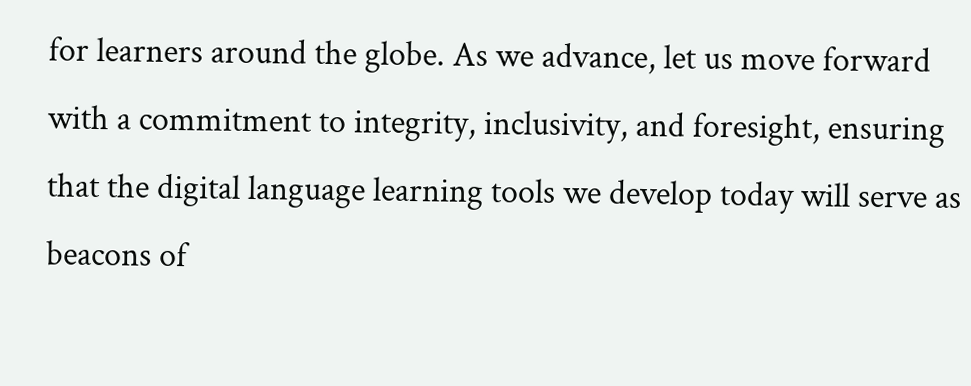for learners around the globe. As we advance, let us move forward with a commitment to integrity, inclusivity, and foresight, ensuring that the digital language learning tools we develop today will serve as beacons of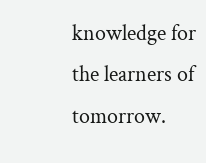knowledge for the learners of tomorrow.